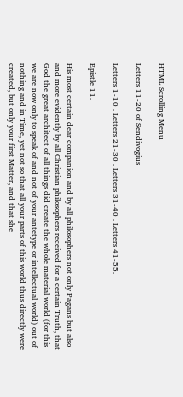HTML Scrolling Menu

Letters 11-20 of Sendivogius

Letters 1-10 . Letters 21-30 . Letters 31-40 . Letters 41-55.

Epistle 11.

His most certain dear companion and by all philosophers not only Pagans but also and more evidently by all Christian philosophers received for a certain Truth, that God the great architect of all things did create the whole material world (for this we are now only to speak of and not of your antetype or intellectual world) out of nothing and in Time, yet not so that all your parts of this world thus directly were created, but only your first Matter, and that she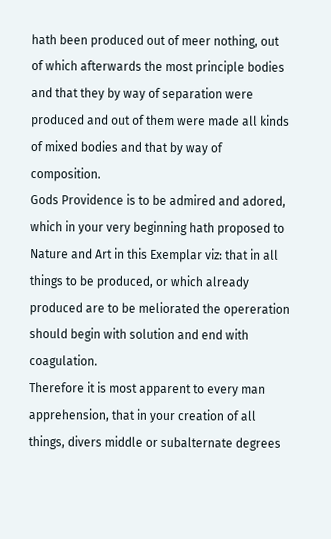hath been produced out of meer nothing, out of which afterwards the most principle bodies and that they by way of separation were produced and out of them were made all kinds of mixed bodies and that by way of composition.
Gods Providence is to be admired and adored, which in your very beginning hath proposed to Nature and Art in this Exemplar viz: that in all things to be produced, or which already produced are to be meliorated the opereration should begin with solution and end with coagulation.
Therefore it is most apparent to every man apprehension, that in your creation of all things, divers middle or subalternate degrees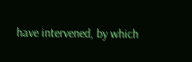have intervened, by which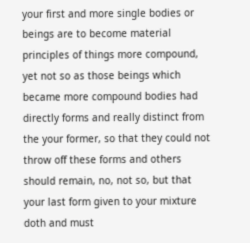your first and more single bodies or beings are to become material principles of things more compound, yet not so as those beings which became more compound bodies had directly forms and really distinct from the your former, so that they could not throw off these forms and others should remain, no, not so, but that your last form given to your mixture doth and must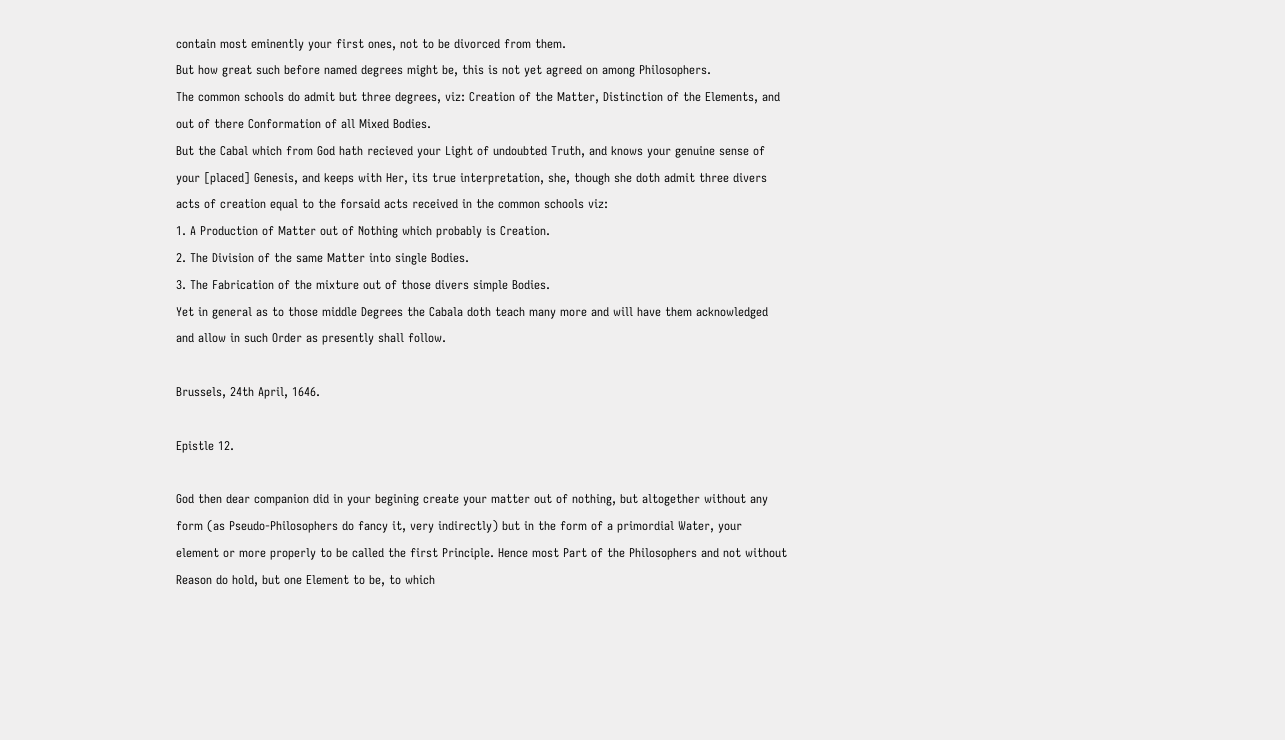contain most eminently your first ones, not to be divorced from them.
But how great such before named degrees might be, this is not yet agreed on among Philosophers.
The common schools do admit but three degrees, viz: Creation of the Matter, Distinction of the Elements, and out of there Conformation of all Mixed Bodies.
But the Cabal which from God hath recieved your Light of undoubted Truth, and knows your genuine sense of your [placed] Genesis, and keeps with Her, its true interpretation, she, though she doth admit three divers acts of creation equal to the forsaid acts received in the common schools viz:
1. A Production of Matter out of Nothing which probably is Creation.
2. The Division of the same Matter into single Bodies.
3. The Fabrication of the mixture out of those divers simple Bodies.
Yet in general as to those middle Degrees the Cabala doth teach many more and will have them acknowledged and allow in such Order as presently shall follow.

Brussels, 24th April, 1646.

Epistle 12.

God then dear companion did in your begining create your matter out of nothing, but altogether without any form (as Pseudo-Philosophers do fancy it, very indirectly) but in the form of a primordial Water, your element or more properly to be called the first Principle. Hence most Part of the Philosophers and not without Reason do hold, but one Element to be, to which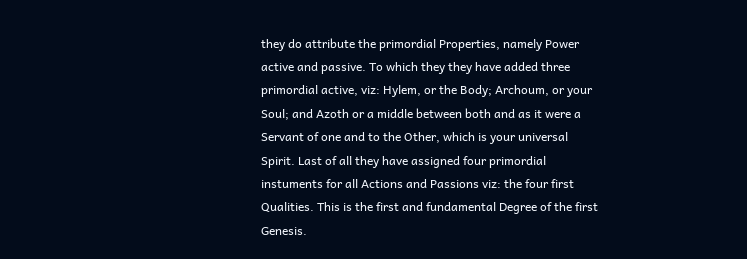they do attribute the primordial Properties, namely Power active and passive. To which they they have added three primordial active, viz: Hylem, or the Body; Archoum, or your Soul; and Azoth or a middle between both and as it were a Servant of one and to the Other, which is your universal Spirit. Last of all they have assigned four primordial instuments for all Actions and Passions viz: the four first Qualities. This is the first and fundamental Degree of the first Genesis.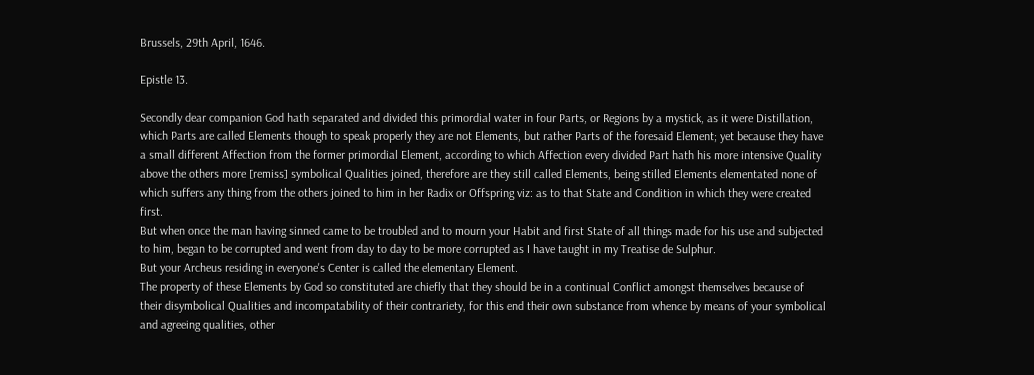Brussels, 29th April, 1646.

Epistle 13.

Secondly dear companion God hath separated and divided this primordial water in four Parts, or Regions by a mystick, as it were Distillation, which Parts are called Elements though to speak properly they are not Elements, but rather Parts of the foresaid Element; yet because they have a small different Affection from the former primordial Element, according to which Affection every divided Part hath his more intensive Quality above the others more [remiss] symbolical Qualities joined, therefore are they still called Elements, being stilled Elements elementated none of which suffers any thing from the others joined to him in her Radix or Offspring viz: as to that State and Condition in which they were created first.
But when once the man having sinned came to be troubled and to mourn your Habit and first State of all things made for his use and subjected to him, began to be corrupted and went from day to day to be more corrupted as I have taught in my Treatise de Sulphur.
But your Archeus residing in everyone's Center is called the elementary Element.
The property of these Elements by God so constituted are chiefly that they should be in a continual Conflict amongst themselves because of their disymbolical Qualities and incompatability of their contrariety, for this end their own substance from whence by means of your symbolical and agreeing qualities, other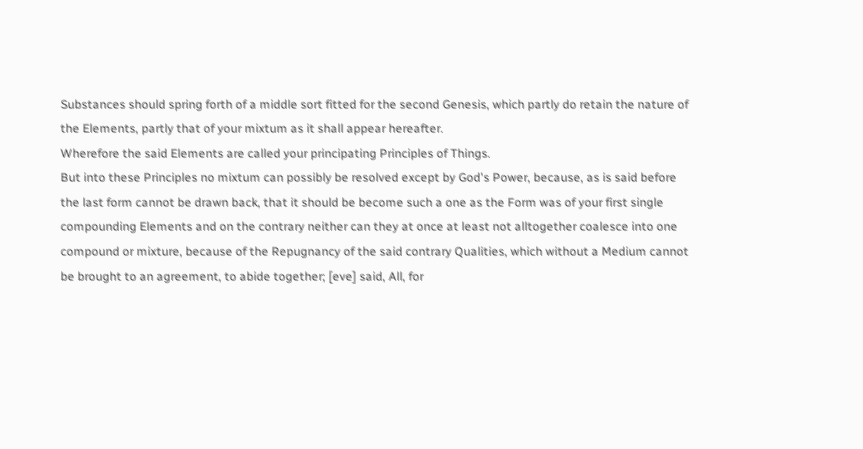Substances should spring forth of a middle sort fitted for the second Genesis, which partly do retain the nature of the Elements, partly that of your mixtum as it shall appear hereafter.
Wherefore the said Elements are called your principating Principles of Things.
But into these Principles no mixtum can possibly be resolved except by God's Power, because, as is said before the last form cannot be drawn back, that it should be become such a one as the Form was of your first single compounding Elements and on the contrary neither can they at once at least not alltogether coalesce into one compound or mixture, because of the Repugnancy of the said contrary Qualities, which without a Medium cannot be brought to an agreement, to abide together; [eve] said, All, for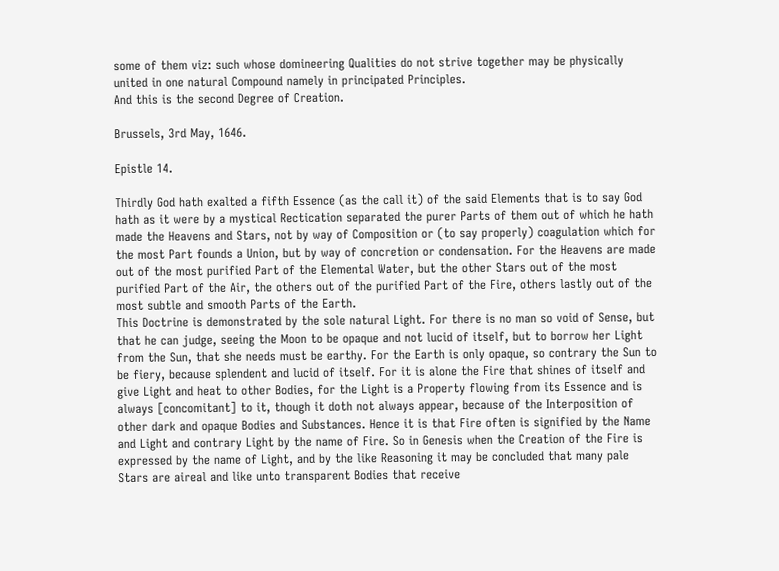some of them viz: such whose domineering Qualities do not strive together may be physically united in one natural Compound namely in principated Principles.
And this is the second Degree of Creation.

Brussels, 3rd May, 1646.

Epistle 14.

Thirdly God hath exalted a fifth Essence (as the call it) of the said Elements that is to say God hath as it were by a mystical Rectication separated the purer Parts of them out of which he hath made the Heavens and Stars, not by way of Composition or (to say properly) coagulation which for the most Part founds a Union, but by way of concretion or condensation. For the Heavens are made out of the most purified Part of the Elemental Water, but the other Stars out of the most purified Part of the Air, the others out of the purified Part of the Fire, others lastly out of the most subtle and smooth Parts of the Earth.
This Doctrine is demonstrated by the sole natural Light. For there is no man so void of Sense, but that he can judge, seeing the Moon to be opaque and not lucid of itself, but to borrow her Light from the Sun, that she needs must be earthy. For the Earth is only opaque, so contrary the Sun to be fiery, because splendent and lucid of itself. For it is alone the Fire that shines of itself and give Light and heat to other Bodies, for the Light is a Property flowing from its Essence and is always [concomitant] to it, though it doth not always appear, because of the Interposition of other dark and opaque Bodies and Substances. Hence it is that Fire often is signified by the Name and Light and contrary Light by the name of Fire. So in Genesis when the Creation of the Fire is expressed by the name of Light, and by the like Reasoning it may be concluded that many pale Stars are aireal and like unto transparent Bodies that receive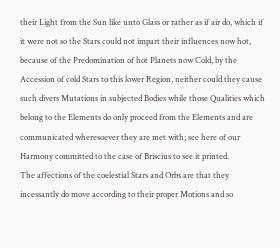their Light from the Sun like unto Glass or rather as if air do, which if it were not so the Stars could not impart their influences now hot, because of the Predomination of hot Planets now Cold, by the Accession of cold Stars to this lower Region, neither could they cause such divers Mutations in subjected Bodies while those Qualities which belong to the Elements do only proceed from the Elements and are communicated wheresoever they are met with; see here of our Harmony committed to the case of Briscius to see it printed.
The affections of the coelestial Stars and Orbs are that they incessantly do move according to their proper Motions and so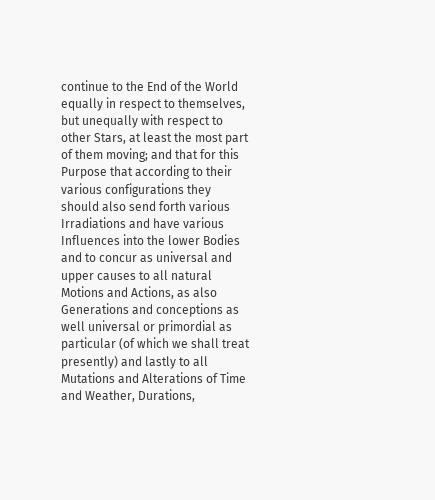continue to the End of the World equally in respect to themselves, but unequally with respect to other Stars, at least the most part of them moving; and that for this Purpose that according to their various configurations they should also send forth various Irradiations and have various Influences into the lower Bodies and to concur as universal and upper causes to all natural Motions and Actions, as also Generations and conceptions as well universal or primordial as particular (of which we shall treat presently) and lastly to all Mutations and Alterations of Time and Weather, Durations,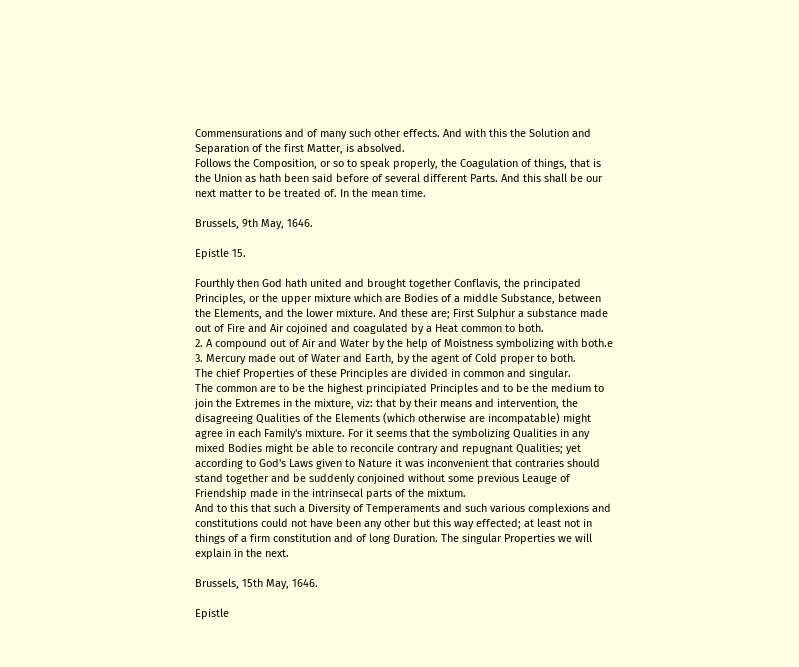Commensurations and of many such other effects. And with this the Solution and Separation of the first Matter, is absolved.
Follows the Composition, or so to speak properly, the Coagulation of things, that is the Union as hath been said before of several different Parts. And this shall be our next matter to be treated of. In the mean time.

Brussels, 9th May, 1646.

Epistle 15.

Fourthly then God hath united and brought together Conflavis, the principated Principles, or the upper mixture which are Bodies of a middle Substance, between the Elements, and the lower mixture. And these are; First Sulphur a substance made out of Fire and Air cojoined and coagulated by a Heat common to both.
2. A compound out of Air and Water by the help of Moistness symbolizing with both.e
3. Mercury made out of Water and Earth, by the agent of Cold proper to both.
The chief Properties of these Principles are divided in common and singular.
The common are to be the highest principiated Principles and to be the medium to join the Extremes in the mixture, viz: that by their means and intervention, the disagreeing Qualities of the Elements (which otherwise are incompatable) might agree in each Family's mixture. For it seems that the symbolizing Qualities in any mixed Bodies might be able to reconcile contrary and repugnant Qualities; yet according to God's Laws given to Nature it was inconvenient that contraries should stand together and be suddenly conjoined without some previous Leauge of Friendship made in the intrinsecal parts of the mixtum.
And to this that such a Diversity of Temperaments and such various complexions and constitutions could not have been any other but this way effected; at least not in things of a firm constitution and of long Duration. The singular Properties we will explain in the next.

Brussels, 15th May, 1646.

Epistle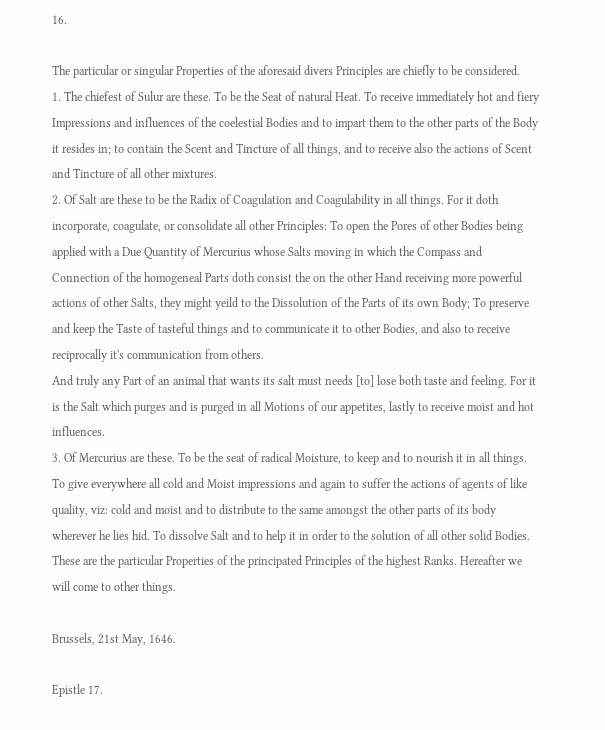16.

The particular or singular Properties of the aforesaid divers Principles are chiefly to be considered.
1. The chiefest of Sulur are these. To be the Seat of natural Heat. To receive immediately hot and fiery Impressions and influences of the coelestial Bodies and to impart them to the other parts of the Body it resides in; to contain the Scent and Tincture of all things, and to receive also the actions of Scent and Tincture of all other mixtures.
2. Of Salt are these to be the Radix of Coagulation and Coagulability in all things. For it doth incorporate, coagulate, or consolidate all other Principles: To open the Pores of other Bodies being applied with a Due Quantity of Mercurius whose Salts moving in which the Compass and Connection of the homogeneal Parts doth consist the on the other Hand receiving more powerful actions of other Salts, they might yeild to the Dissolution of the Parts of its own Body; To preserve and keep the Taste of tasteful things and to communicate it to other Bodies, and also to receive reciprocally it's communication from others.
And truly any Part of an animal that wants its salt must needs [to] lose both taste and feeling. For it is the Salt which purges and is purged in all Motions of our appetites, lastly to receive moist and hot influences.
3. Of Mercurius are these. To be the seat of radical Moisture, to keep and to nourish it in all things. To give everywhere all cold and Moist impressions and again to suffer the actions of agents of like quality, viz: cold and moist and to distribute to the same amongst the other parts of its body wherever he lies hid. To dissolve Salt and to help it in order to the solution of all other solid Bodies. These are the particular Properties of the principated Principles of the highest Ranks. Hereafter we will come to other things.

Brussels, 21st May, 1646.

Epistle 17.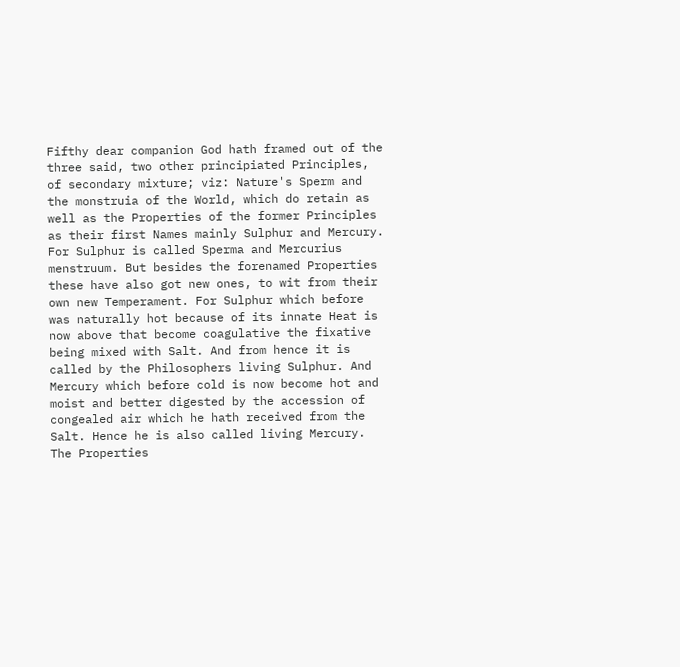Fifthy dear companion God hath framed out of the three said, two other principiated Principles, of secondary mixture; viz: Nature's Sperm and the monstruia of the World, which do retain as well as the Properties of the former Principles as their first Names mainly Sulphur and Mercury. For Sulphur is called Sperma and Mercurius menstruum. But besides the forenamed Properties these have also got new ones, to wit from their own new Temperament. For Sulphur which before was naturally hot because of its innate Heat is now above that become coagulative the fixative being mixed with Salt. And from hence it is called by the Philosophers living Sulphur. And Mercury which before cold is now become hot and moist and better digested by the accession of congealed air which he hath received from the Salt. Hence he is also called living Mercury. The Properties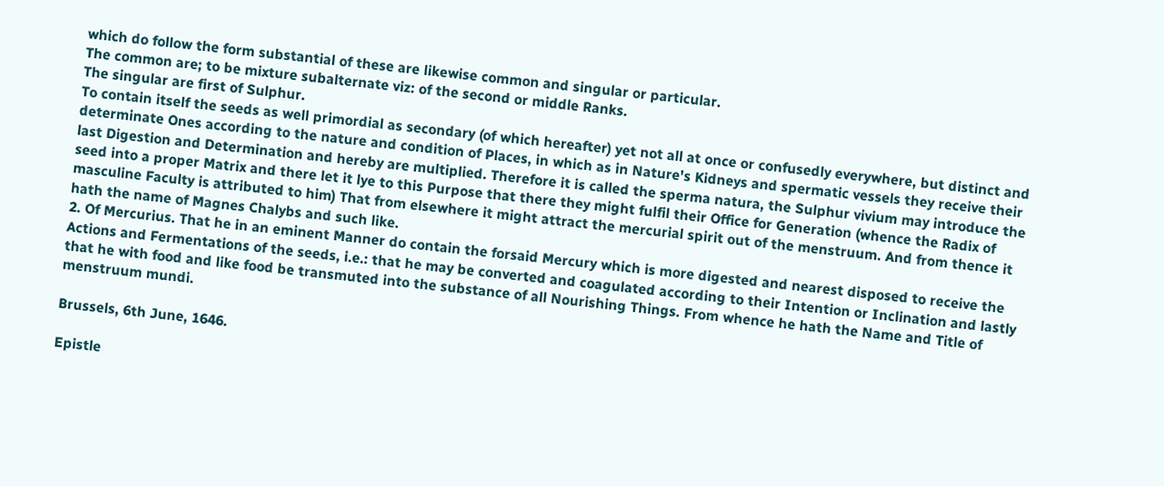which do follow the form substantial of these are likewise common and singular or particular.
The common are; to be mixture subalternate viz: of the second or middle Ranks.
The singular are first of Sulphur.
To contain itself the seeds as well primordial as secondary (of which hereafter) yet not all at once or confusedly everywhere, but distinct and determinate Ones according to the nature and condition of Places, in which as in Nature's Kidneys and spermatic vessels they receive their last Digestion and Determination and hereby are multiplied. Therefore it is called the sperma natura, the Sulphur vivium may introduce the seed into a proper Matrix and there let it lye to this Purpose that there they might fulfil their Office for Generation (whence the Radix of masculine Faculty is attributed to him) That from elsewhere it might attract the mercurial spirit out of the menstruum. And from thence it hath the name of Magnes Chalybs and such like.
2. Of Mercurius. That he in an eminent Manner do contain the forsaid Mercury which is more digested and nearest disposed to receive the Actions and Fermentations of the seeds, i.e.: that he may be converted and coagulated according to their Intention or Inclination and lastly that he with food and like food be transmuted into the substance of all Nourishing Things. From whence he hath the Name and Title of menstruum mundi.

Brussels, 6th June, 1646.

Epistle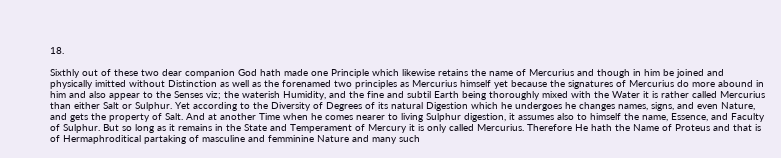18.

Sixthly out of these two dear companion God hath made one Principle which likewise retains the name of Mercurius and though in him be joined and physically imitted without Distinction as well as the forenamed two principles as Mercurius himself yet because the signatures of Mercurius do more abound in him and also appear to the Senses viz; the waterish Humidity, and the fine and subtil Earth being thoroughly mixed with the Water it is rather called Mercurius than either Salt or Sulphur. Yet according to the Diversity of Degrees of its natural Digestion which he undergoes he changes names, signs, and even Nature, and gets the property of Salt. And at another Time when he comes nearer to living Sulphur digestion, it assumes also to himself the name, Essence, and Faculty of Sulphur. But so long as it remains in the State and Temperament of Mercury it is only called Mercurius. Therefore He hath the Name of Proteus and that is of Hermaphroditical partaking of masculine and femminine Nature and many such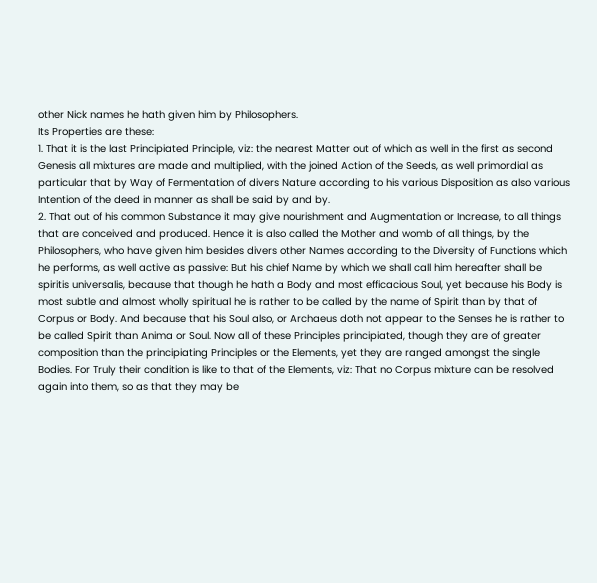other Nick names he hath given him by Philosophers.
Its Properties are these:
1. That it is the last Principiated Principle, viz: the nearest Matter out of which as well in the first as second Genesis all mixtures are made and multiplied, with the joined Action of the Seeds, as well primordial as particular that by Way of Fermentation of divers Nature according to his various Disposition as also various Intention of the deed in manner as shall be said by and by.
2. That out of his common Substance it may give nourishment and Augmentation or Increase, to all things that are conceived and produced. Hence it is also called the Mother and womb of all things, by the Philosophers, who have given him besides divers other Names according to the Diversity of Functions which he performs, as well active as passive: But his chief Name by which we shall call him hereafter shall be spiritis universalis, because that though he hath a Body and most efficacious Soul, yet because his Body is most subtle and almost wholly spiritual he is rather to be called by the name of Spirit than by that of Corpus or Body. And because that his Soul also, or Archaeus doth not appear to the Senses he is rather to be called Spirit than Anima or Soul. Now all of these Principles principiated, though they are of greater composition than the principiating Principles or the Elements, yet they are ranged amongst the single Bodies. For Truly their condition is like to that of the Elements, viz: That no Corpus mixture can be resolved again into them, so as that they may be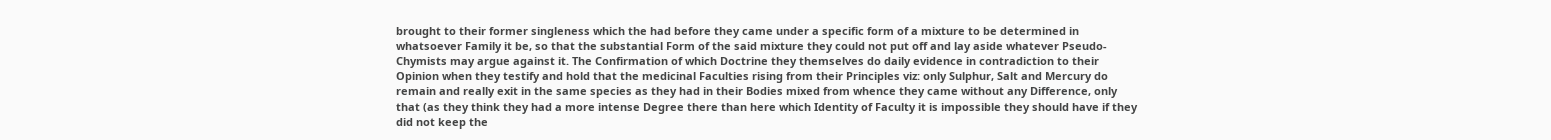brought to their former singleness which the had before they came under a specific form of a mixture to be determined in whatsoever Family it be, so that the substantial Form of the said mixture they could not put off and lay aside whatever Pseudo-Chymists may argue against it. The Confirmation of which Doctrine they themselves do daily evidence in contradiction to their Opinion when they testify and hold that the medicinal Faculties rising from their Principles viz: only Sulphur, Salt and Mercury do remain and really exit in the same species as they had in their Bodies mixed from whence they came without any Difference, only that (as they think they had a more intense Degree there than here which Identity of Faculty it is impossible they should have if they did not keep the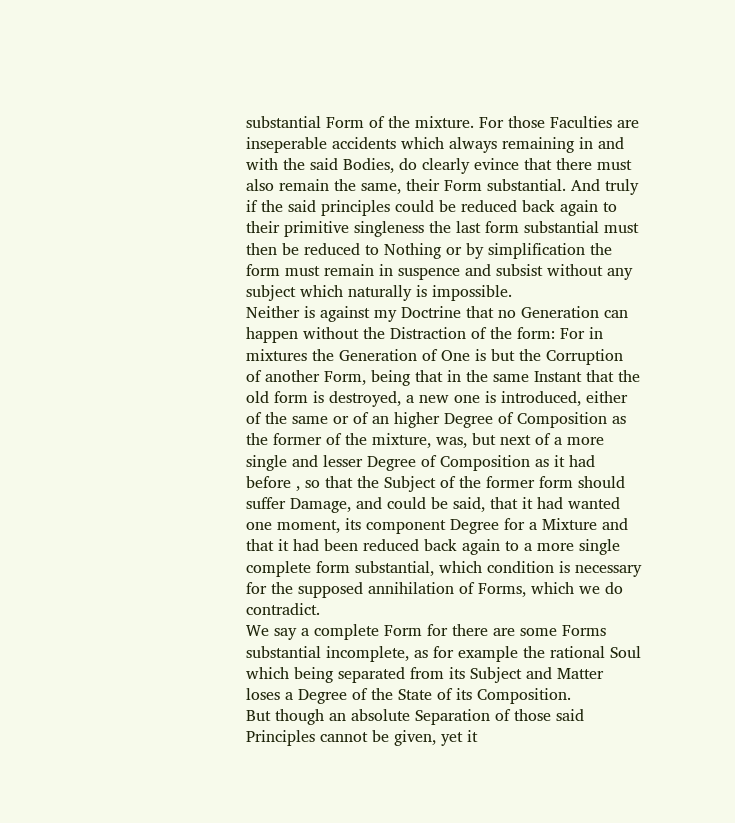substantial Form of the mixture. For those Faculties are inseperable accidents which always remaining in and with the said Bodies, do clearly evince that there must also remain the same, their Form substantial. And truly if the said principles could be reduced back again to their primitive singleness the last form substantial must then be reduced to Nothing or by simplification the form must remain in suspence and subsist without any subject which naturally is impossible.
Neither is against my Doctrine that no Generation can happen without the Distraction of the form: For in mixtures the Generation of One is but the Corruption of another Form, being that in the same Instant that the old form is destroyed, a new one is introduced, either of the same or of an higher Degree of Composition as the former of the mixture, was, but next of a more single and lesser Degree of Composition as it had before , so that the Subject of the former form should suffer Damage, and could be said, that it had wanted one moment, its component Degree for a Mixture and that it had been reduced back again to a more single complete form substantial, which condition is necessary for the supposed annihilation of Forms, which we do contradict.
We say a complete Form for there are some Forms substantial incomplete, as for example the rational Soul which being separated from its Subject and Matter loses a Degree of the State of its Composition.
But though an absolute Separation of those said Principles cannot be given, yet it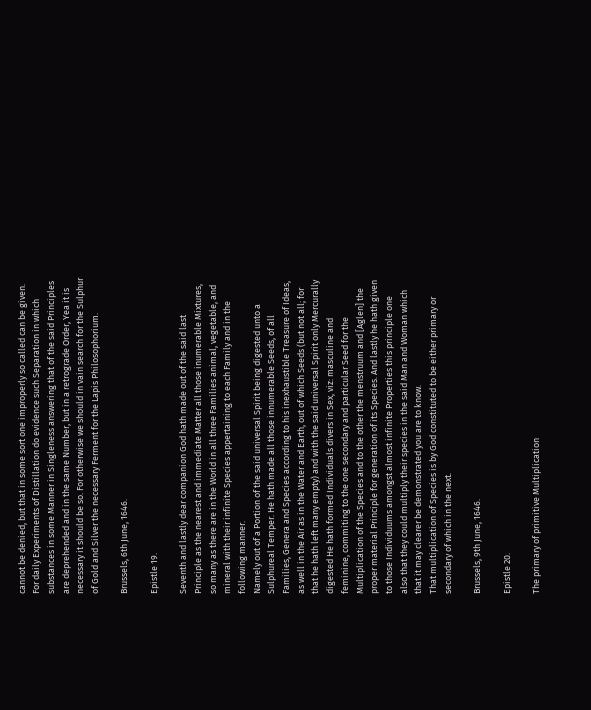cannot be denied, but that in some sort one improperly so called can be given. For daily Experiments of Distillation do evidence such Separation in which substances in some Manner in Singleness answering that of the said Principles are deprehended and in the same Number, but in a retrograde Order, Yea it is necessary it should be so. For otherwise we should in vain search for the Sulphur of Gold and Silver the necessary Ferment for the Lapis Philosophorium.

Brussels, 6th June, 1646.

Epistle 19.

Seventh and lastly dear companion God hath made out of the said last Principle as the nearest and immediate Matter all those inumerable Mixtures, so many as there are in the World in all three Families animal, vegetable, and mineral with their infinite Species appertaining to each Family and in the following manner.
Namely out of a Portion of the said universal Spirit being digested unto a Sulphureal Temper. He hath made all those innumerable Seeds, of all Families, Genera and Species according to his inexhaustible Treasure of Ideas, as well in the Air as in the Water and Earth, out of which Seeds (but not all; for that he hath left many empty) and with the said universal Spirit only Mercurally digested He hath formed Individuals divers in Sex, viz: masculine and feminine, commiting to the one secondary and particular Seed for the Multiplication of the Species and to the other the menstruum and [Aglen] the proper material Principle for generation of its Species. And lastly he hath given to those Individuums amongst almost infinite Properties this principle one also that they could multiply their species in the said Man and Woman which that it may clearer be demonstrated you are to know.
That multiplication of Species is by God constituted to be either primary or secondary of which in the next.

Brussels, 9th June, 1646.

Epistle 20.

The primary of primitive Multiplication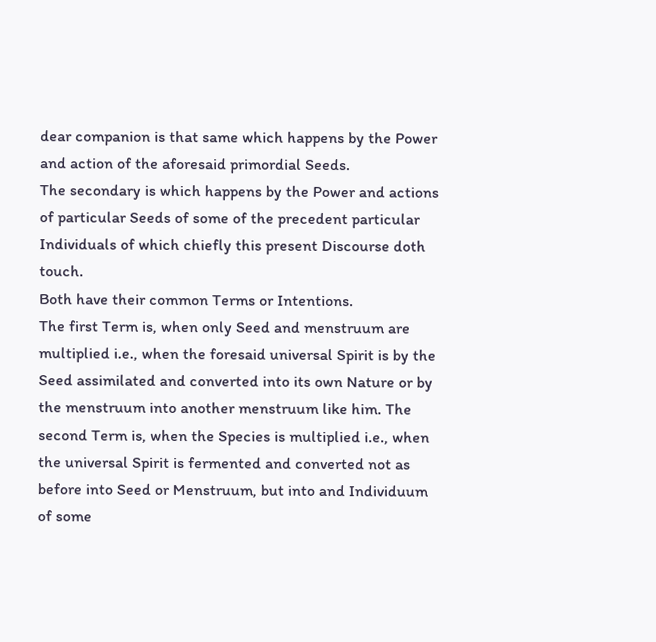dear companion is that same which happens by the Power and action of the aforesaid primordial Seeds.
The secondary is which happens by the Power and actions of particular Seeds of some of the precedent particular Individuals of which chiefly this present Discourse doth touch.
Both have their common Terms or Intentions.
The first Term is, when only Seed and menstruum are multiplied i.e., when the foresaid universal Spirit is by the Seed assimilated and converted into its own Nature or by the menstruum into another menstruum like him. The second Term is, when the Species is multiplied i.e., when the universal Spirit is fermented and converted not as before into Seed or Menstruum, but into and Individuum of some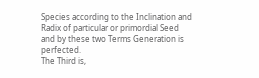Species according to the Inclination and Radix of particular or primordial Seed and by these two Terms Generation is perfected.
The Third is,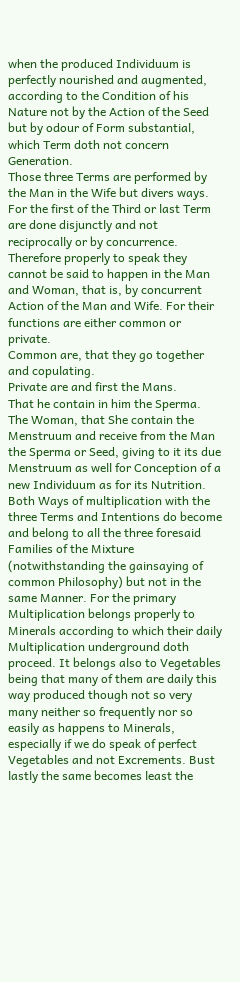when the produced Individuum is perfectly nourished and augmented, according to the Condition of his Nature not by the Action of the Seed but by odour of Form substantial, which Term doth not concern Generation.
Those three Terms are performed by the Man in the Wife but divers ways. For the first of the Third or last Term are done disjunctly and not reciprocally or by concurrence. Therefore properly to speak they cannot be said to happen in the Man and Woman, that is, by concurrent Action of the Man and Wife. For their functions are either common or private.
Common are, that they go together and copulating.
Private are and first the Mans.
That he contain in him the Sperma.
The Woman, that She contain the Menstruum and receive from the Man the Sperma or Seed, giving to it its due Menstruum as well for Conception of a new Individuum as for its Nutrition.
Both Ways of multiplication with the three Terms and Intentions do become and belong to all the three foresaid Families of the Mixture (notwithstanding the gainsaying of common Philosophy) but not in the same Manner. For the primary Multiplication belongs properly to Minerals according to which their daily Multiplication underground doth proceed. It belongs also to Vegetables being that many of them are daily this way produced though not so very many neither so frequently nor so easily as happens to Minerals, especially if we do speak of perfect Vegetables and not Excrements. Bust lastly the same becomes least the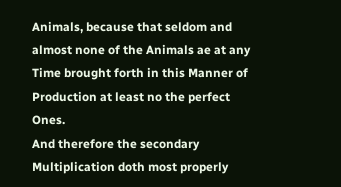Animals, because that seldom and almost none of the Animals ae at any Time brought forth in this Manner of Production at least no the perfect Ones.
And therefore the secondary Multiplication doth most properly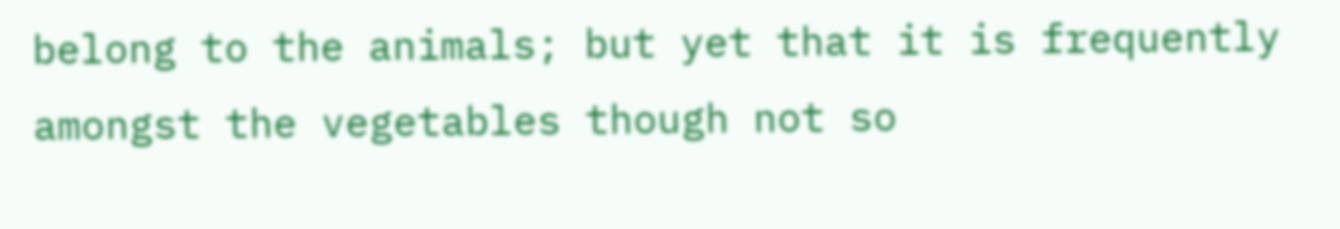belong to the animals; but yet that it is frequently amongst the vegetables though not so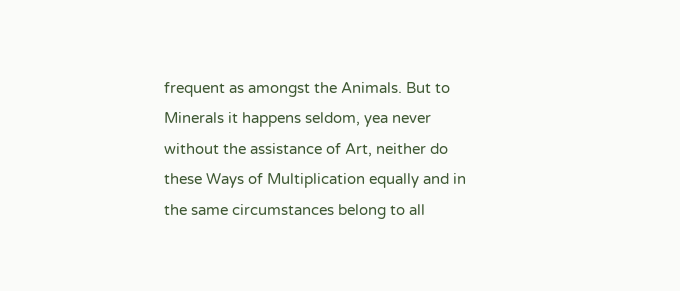frequent as amongst the Animals. But to Minerals it happens seldom, yea never without the assistance of Art, neither do these Ways of Multiplication equally and in the same circumstances belong to all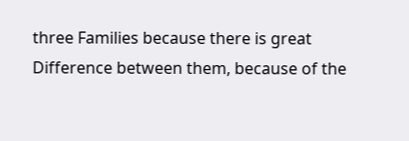three Families because there is great Difference between them, because of the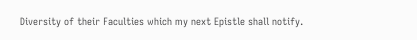Diversity of their Faculties which my next Epistle shall notify.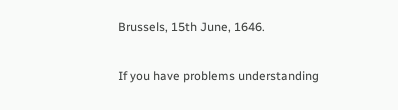Brussels, 15th June, 1646.

If you have problems understanding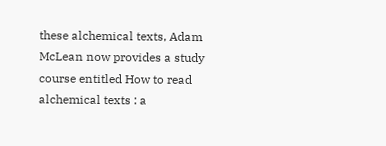these alchemical texts, Adam McLean now provides a study course entitled How to read alchemical texts : a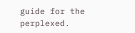guide for the perplexed.